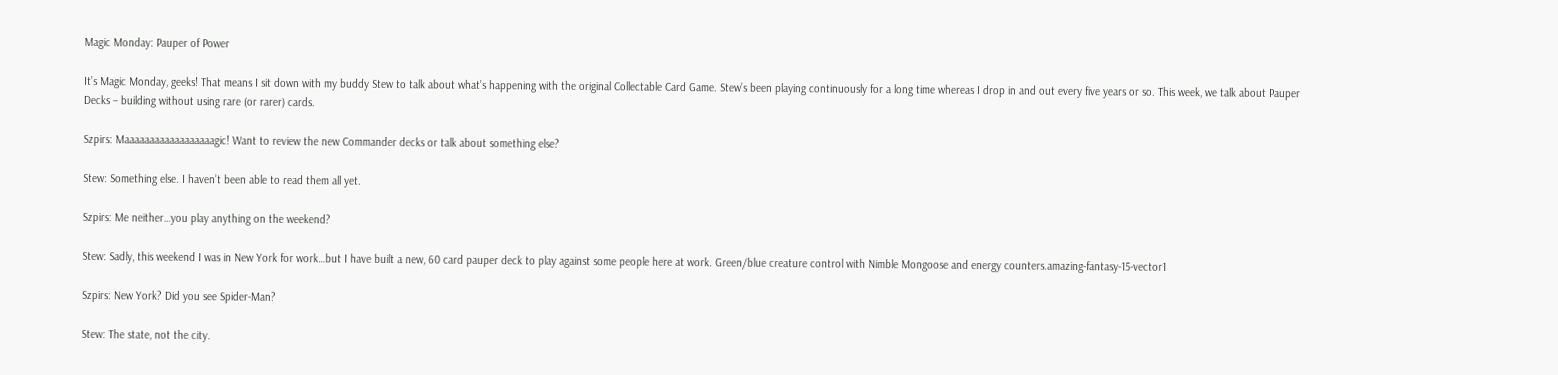Magic Monday: Pauper of Power

It’s Magic Monday, geeks! That means I sit down with my buddy Stew to talk about what’s happening with the original Collectable Card Game. Stew’s been playing continuously for a long time whereas I drop in and out every five years or so. This week, we talk about Pauper Decks – building without using rare (or rarer) cards.

Szpirs: Maaaaaaaaaaaaaaaaaagic! Want to review the new Commander decks or talk about something else?

Stew: Something else. I haven’t been able to read them all yet.

Szpirs: Me neither…you play anything on the weekend?

Stew: Sadly, this weekend I was in New York for work…but I have built a new, 60 card pauper deck to play against some people here at work. Green/blue creature control with Nimble Mongoose and energy counters.amazing-fantasy-15-vector1

Szpirs: New York? Did you see Spider-Man?

Stew: The state, not the city.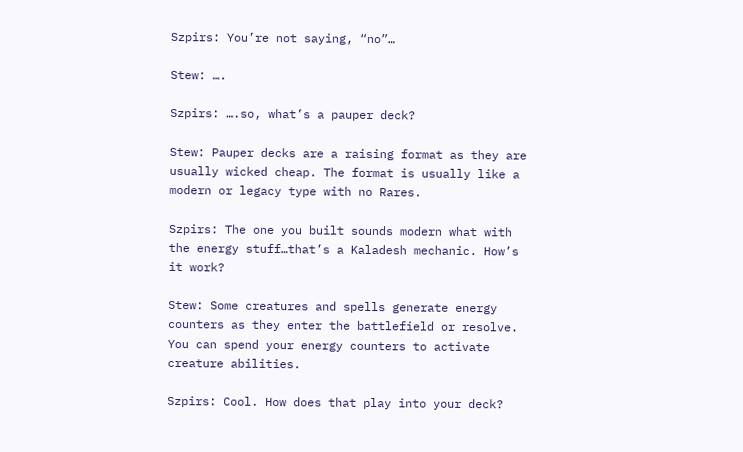Szpirs: You’re not saying, “no”…

Stew: ….

Szpirs: ….so, what’s a pauper deck?

Stew: Pauper decks are a raising format as they are usually wicked cheap. The format is usually like a modern or legacy type with no Rares.

Szpirs: The one you built sounds modern what with the energy stuff…that’s a Kaladesh mechanic. How’s it work?

Stew: Some creatures and spells generate energy counters as they enter the battlefield or resolve. You can spend your energy counters to activate creature abilities.

Szpirs: Cool. How does that play into your deck?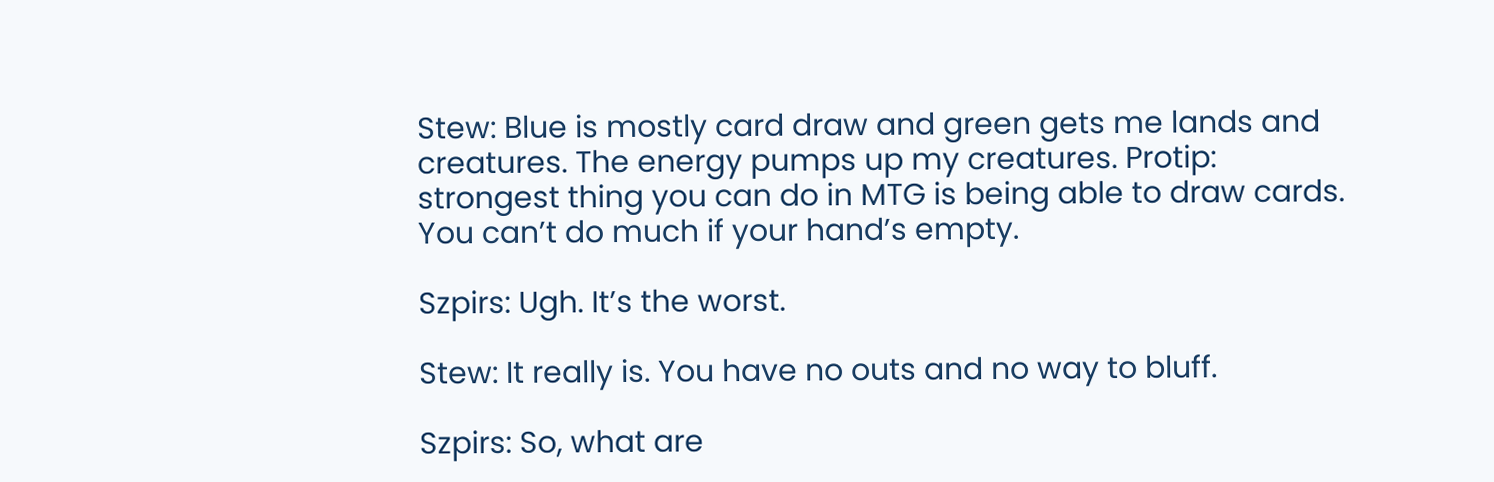Stew: Blue is mostly card draw and green gets me lands and creatures. The energy pumps up my creatures. Protip: strongest thing you can do in MTG is being able to draw cards. You can’t do much if your hand’s empty.

Szpirs: Ugh. It’s the worst.

Stew: It really is. You have no outs and no way to bluff.

Szpirs: So, what are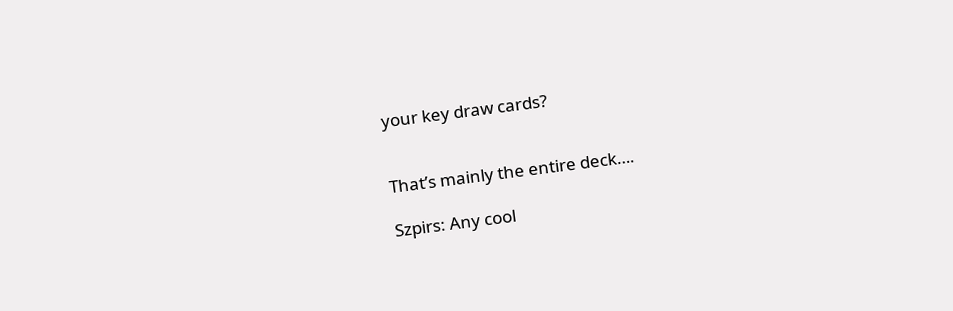your key draw cards?


That’s mainly the entire deck….

Szpirs: Any cool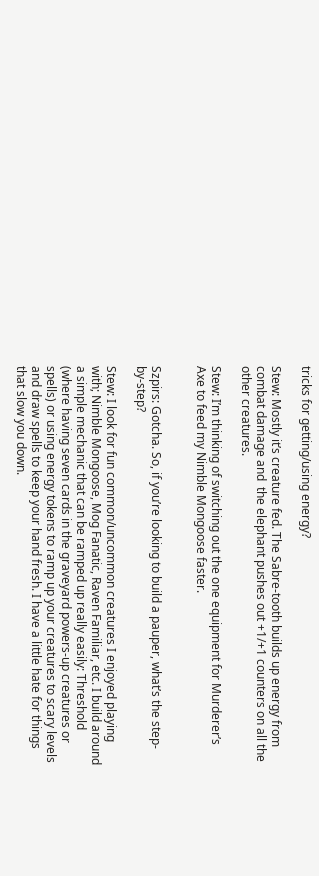tricks for getting/using energy?

Stew: Mostly it’s creature fed. The Sabre-tooth builds up energy from combat damage and  the elephant pushes out +1/+1 counters on all the other creatures.

Stew: I’m thinking of switching out the one equipment for Murderer’s Axe to feed my Nimble Mongoose faster.


Szpirs: Gotcha. So, if you’re looking to build a pauper, what’s the step-by-step?

Stew: I look for fun common/uncommon creatures I enjoyed playing with; Nimble Mongoose, Mog Fanatic, Raven Familiar, etc. I build around a simple mechanic that can be ramped up really easily: Threshold (where having seven cards in the graveyard powers-up creatures or spells) or using energy tokens to ramp up your creatures to scary levels and draw spells to keep your hand fresh. I have a little hate for things that slow you down.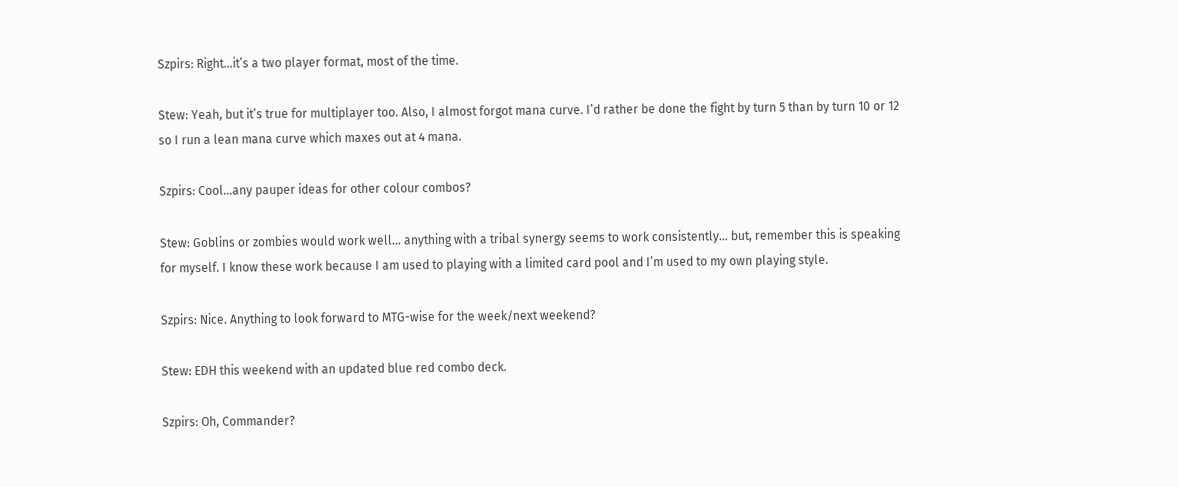Szpirs: Right…it’s a two player format, most of the time.

Stew: Yeah, but it’s true for multiplayer too. Also, I almost forgot mana curve. I’d rather be done the fight by turn 5 than by turn 10 or 12 so I run a lean mana curve which maxes out at 4 mana.

Szpirs: Cool…any pauper ideas for other colour combos?

Stew: Goblins or zombies would work well… anything with a tribal synergy seems to work consistently… but, remember this is speaking for myself. I know these work because I am used to playing with a limited card pool and I’m used to my own playing style.

Szpirs: Nice. Anything to look forward to MTG-wise for the week/next weekend?

Stew: EDH this weekend with an updated blue red combo deck.

Szpirs: Oh, Commander?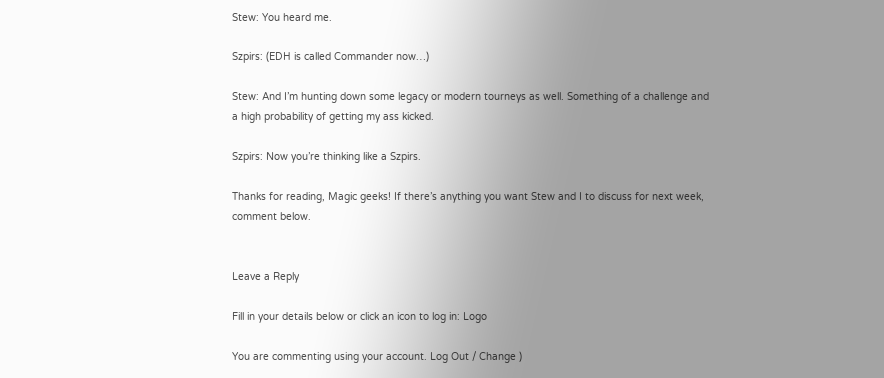Stew: You heard me.

Szpirs: (EDH is called Commander now…)

Stew: And I’m hunting down some legacy or modern tourneys as well. Something of a challenge and a high probability of getting my ass kicked.

Szpirs: Now you’re thinking like a Szpirs.

Thanks for reading, Magic geeks! If there’s anything you want Stew and I to discuss for next week, comment below.


Leave a Reply

Fill in your details below or click an icon to log in: Logo

You are commenting using your account. Log Out / Change )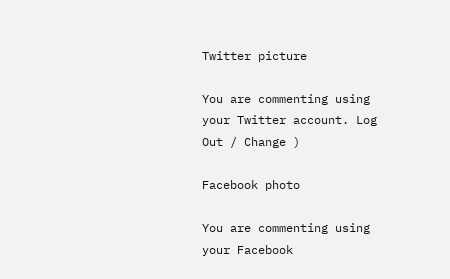Twitter picture

You are commenting using your Twitter account. Log Out / Change )

Facebook photo

You are commenting using your Facebook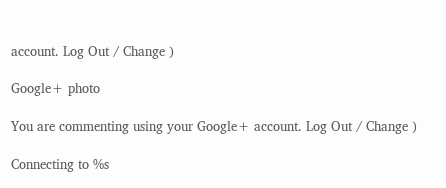account. Log Out / Change )

Google+ photo

You are commenting using your Google+ account. Log Out / Change )

Connecting to %s